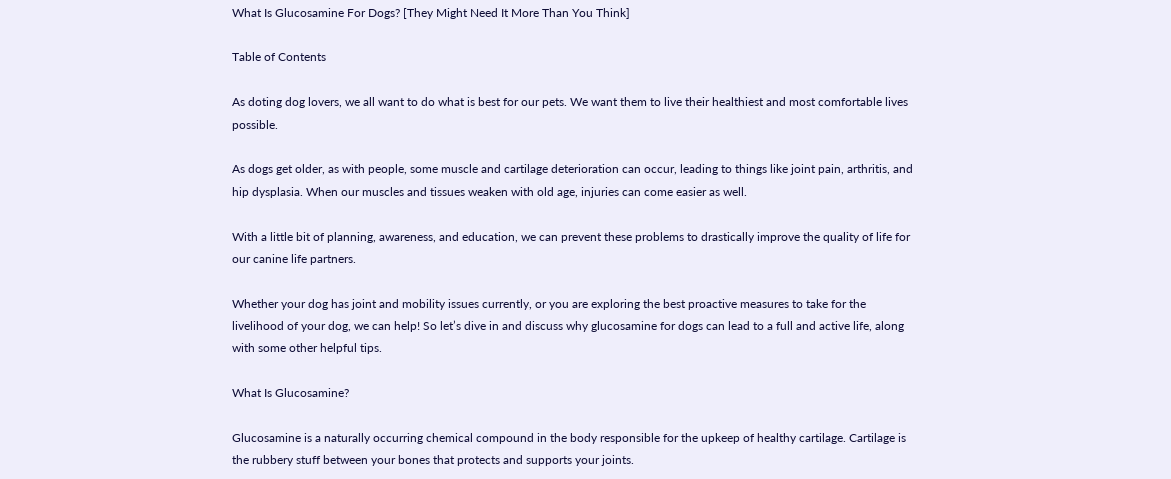What Is Glucosamine For Dogs? [They Might Need It More Than You Think]

Table of Contents

As doting dog lovers, we all want to do what is best for our pets. We want them to live their healthiest and most comfortable lives possible.

As dogs get older, as with people, some muscle and cartilage deterioration can occur, leading to things like joint pain, arthritis, and hip dysplasia. When our muscles and tissues weaken with old age, injuries can come easier as well.

With a little bit of planning, awareness, and education, we can prevent these problems to drastically improve the quality of life for our canine life partners.

Whether your dog has joint and mobility issues currently, or you are exploring the best proactive measures to take for the livelihood of your dog, we can help! So let’s dive in and discuss why glucosamine for dogs can lead to a full and active life, along with some other helpful tips.

What Is Glucosamine?

Glucosamine is a naturally occurring chemical compound in the body responsible for the upkeep of healthy cartilage. Cartilage is the rubbery stuff between your bones that protects and supports your joints.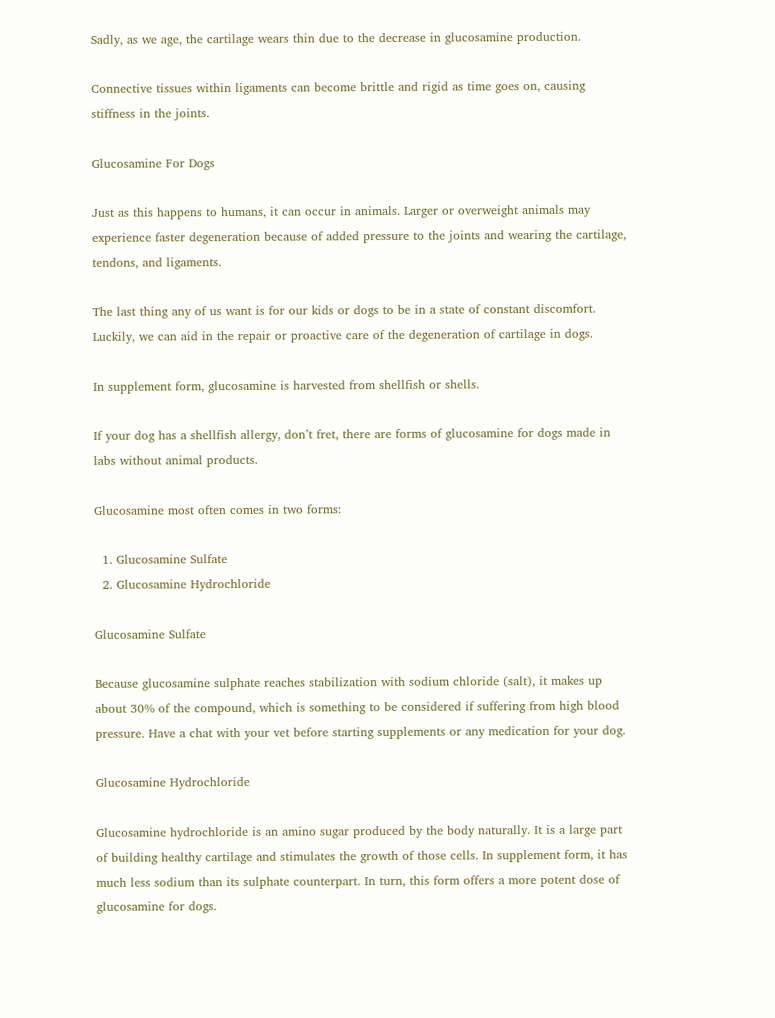Sadly, as we age, the cartilage wears thin due to the decrease in glucosamine production.

Connective tissues within ligaments can become brittle and rigid as time goes on, causing stiffness in the joints.

Glucosamine For Dogs

Just as this happens to humans, it can occur in animals. Larger or overweight animals may experience faster degeneration because of added pressure to the joints and wearing the cartilage, tendons, and ligaments.

The last thing any of us want is for our kids or dogs to be in a state of constant discomfort. Luckily, we can aid in the repair or proactive care of the degeneration of cartilage in dogs.

In supplement form, glucosamine is harvested from shellfish or shells.

If your dog has a shellfish allergy, don’t fret, there are forms of glucosamine for dogs made in labs without animal products.

Glucosamine most often comes in two forms:

  1. Glucosamine Sulfate
  2. Glucosamine Hydrochloride

Glucosamine Sulfate

Because glucosamine sulphate reaches stabilization with sodium chloride (salt), it makes up about 30% of the compound, which is something to be considered if suffering from high blood pressure. Have a chat with your vet before starting supplements or any medication for your dog.

Glucosamine Hydrochloride

Glucosamine hydrochloride is an amino sugar produced by the body naturally. It is a large part of building healthy cartilage and stimulates the growth of those cells. In supplement form, it has much less sodium than its sulphate counterpart. In turn, this form offers a more potent dose of glucosamine for dogs.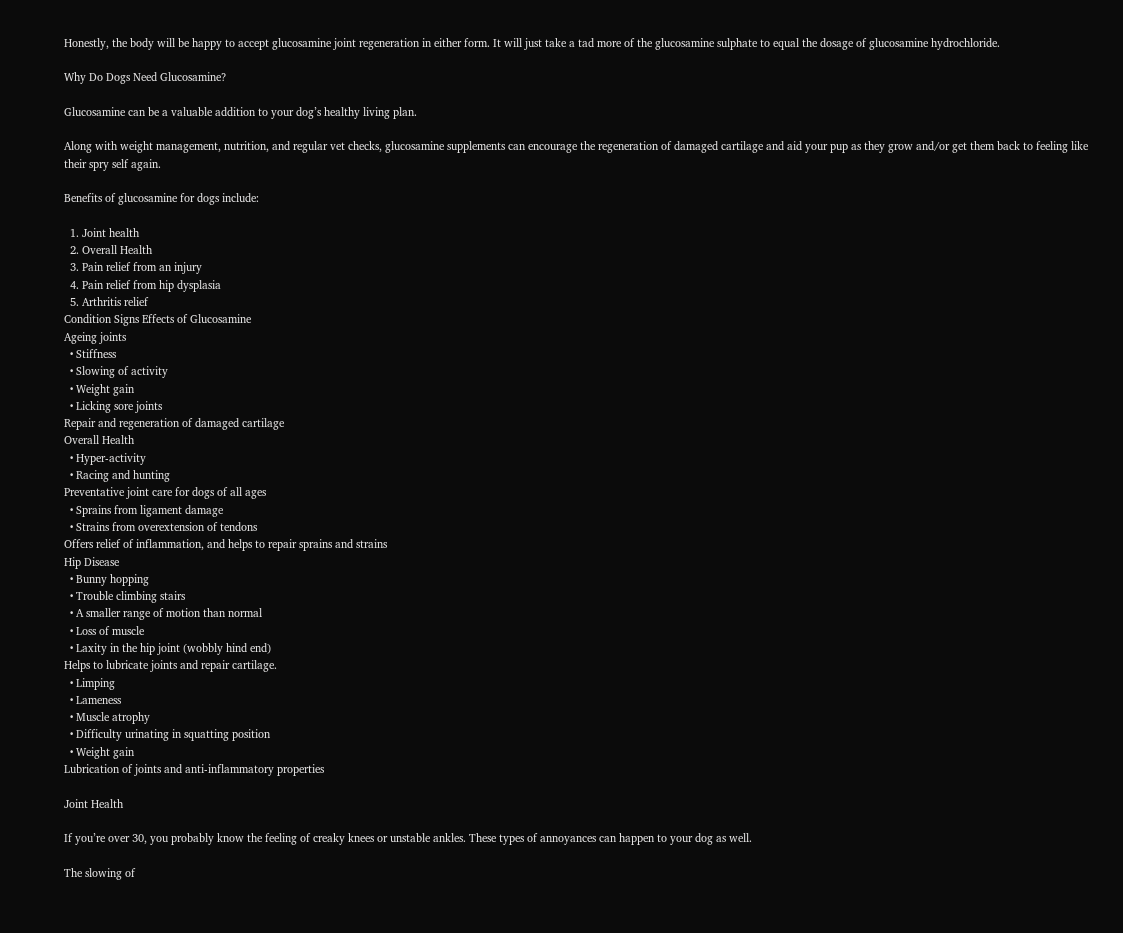Honestly, the body will be happy to accept glucosamine joint regeneration in either form. It will just take a tad more of the glucosamine sulphate to equal the dosage of glucosamine hydrochloride.

Why Do Dogs Need Glucosamine?

Glucosamine can be a valuable addition to your dog’s healthy living plan.

Along with weight management, nutrition, and regular vet checks, glucosamine supplements can encourage the regeneration of damaged cartilage and aid your pup as they grow and/or get them back to feeling like their spry self again.

Benefits of glucosamine for dogs include:

  1. Joint health
  2. Overall Health
  3. Pain relief from an injury
  4. Pain relief from hip dysplasia
  5. Arthritis relief
Condition Signs Effects of Glucosamine
Ageing joints
  • Stiffness
  • Slowing of activity
  • Weight gain
  • Licking sore joints
Repair and regeneration of damaged cartilage
Overall Health
  • Hyper-activity
  • Racing and hunting
Preventative joint care for dogs of all ages
  • Sprains from ligament damage
  • Strains from overextension of tendons
Offers relief of inflammation, and helps to repair sprains and strains
Hip Disease
  • Bunny hopping
  • Trouble climbing stairs
  • A smaller range of motion than normal
  • Loss of muscle
  • Laxity in the hip joint (wobbly hind end)
Helps to lubricate joints and repair cartilage.
  • Limping
  • Lameness
  • Muscle atrophy
  • Difficulty urinating in squatting position
  • Weight gain
Lubrication of joints and anti-inflammatory properties

Joint Health

If you’re over 30, you probably know the feeling of creaky knees or unstable ankles. These types of annoyances can happen to your dog as well.

The slowing of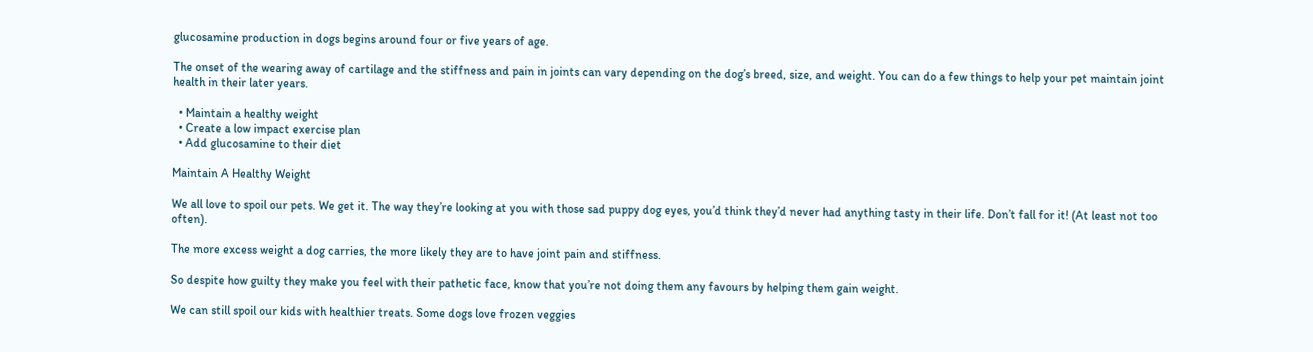glucosamine production in dogs begins around four or five years of age.

The onset of the wearing away of cartilage and the stiffness and pain in joints can vary depending on the dog’s breed, size, and weight. You can do a few things to help your pet maintain joint health in their later years.

  • Maintain a healthy weight
  • Create a low impact exercise plan
  • Add glucosamine to their diet

Maintain A Healthy Weight

We all love to spoil our pets. We get it. The way they’re looking at you with those sad puppy dog eyes, you’d think they’d never had anything tasty in their life. Don’t fall for it! (At least not too often).

The more excess weight a dog carries, the more likely they are to have joint pain and stiffness.

So despite how guilty they make you feel with their pathetic face, know that you’re not doing them any favours by helping them gain weight.

We can still spoil our kids with healthier treats. Some dogs love frozen veggies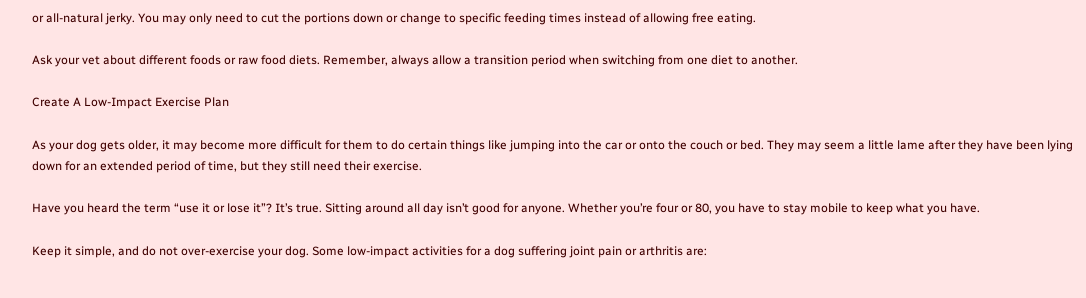or all-natural jerky. You may only need to cut the portions down or change to specific feeding times instead of allowing free eating.

Ask your vet about different foods or raw food diets. Remember, always allow a transition period when switching from one diet to another.

Create A Low-Impact Exercise Plan

As your dog gets older, it may become more difficult for them to do certain things like jumping into the car or onto the couch or bed. They may seem a little lame after they have been lying down for an extended period of time, but they still need their exercise.

Have you heard the term “use it or lose it”? It’s true. Sitting around all day isn’t good for anyone. Whether you’re four or 80, you have to stay mobile to keep what you have.

Keep it simple, and do not over-exercise your dog. Some low-impact activities for a dog suffering joint pain or arthritis are: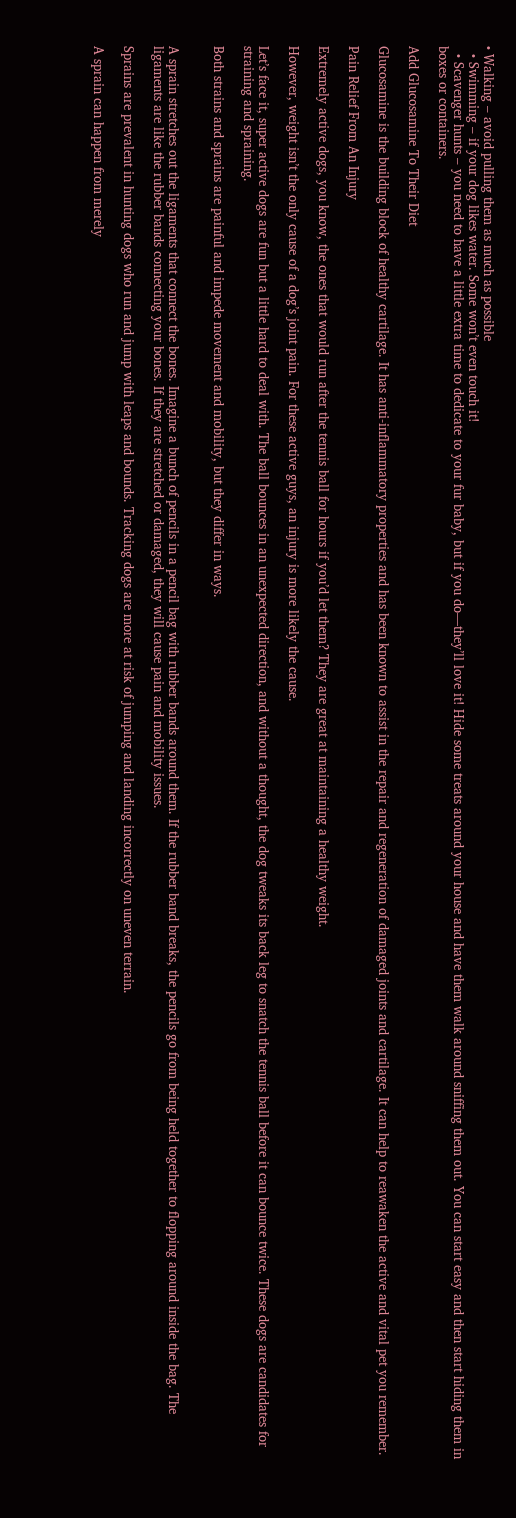• Walking – avoid pulling them as much as possible
  • Swimming – if your dog likes water. Some won’t even touch it!
  • Scavenger hunts – you need to have a little extra time to dedicate to your fur baby, but if you do—they’ll love it! Hide some treats around your house and have them walk around sniffing them out. You can start easy and then start hiding them in boxes or containers.

Add Glucosamine To Their Diet

Glucosamine is the building block of healthy cartilage. It has anti-inflammatory properties and has been known to assist in the repair and regeneration of damaged joints and cartilage. It can help to reawaken the active and vital pet you remember.

Pain Relief From An Injury

Extremely active dogs, you know, the ones that would run after the tennis ball for hours if you’d let them? They are great at maintaining a healthy weight.

However, weight isn’t the only cause of a dog’s joint pain. For these active guys, an injury is more likely the cause.

Let’s face it, super active dogs are fun but a little hard to deal with. The ball bounces in an unexpected direction, and without a thought, the dog tweaks its back leg to snatch the tennis ball before it can bounce twice. These dogs are candidates for straining and spraining.

Both strains and sprains are painful and impede movement and mobility, but they differ in ways.


A sprain stretches out the ligaments that connect the bones. Imagine a bunch of pencils in a pencil bag with rubber bands around them. If the rubber band breaks, the pencils go from being held together to flopping around inside the bag. The ligaments are like the rubber bands connecting your bones. If they are stretched or damaged, they will cause pain and mobility issues.

Sprains are prevalent in hunting dogs who run and jump with leaps and bounds. Tracking dogs are more at risk of jumping and landing incorrectly on uneven terrain.

A sprain can happen from merely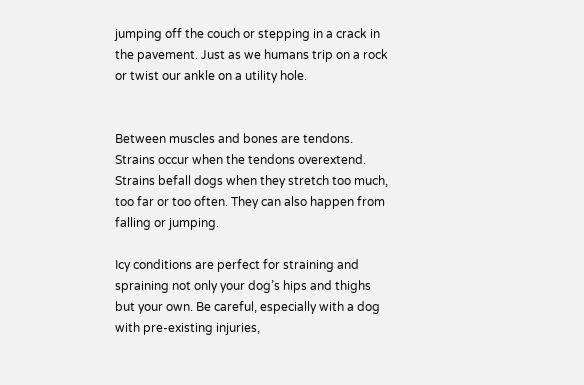jumping off the couch or stepping in a crack in the pavement. Just as we humans trip on a rock or twist our ankle on a utility hole.


Between muscles and bones are tendons. Strains occur when the tendons overextend. Strains befall dogs when they stretch too much, too far or too often. They can also happen from falling or jumping.

Icy conditions are perfect for straining and spraining not only your dog’s hips and thighs but your own. Be careful, especially with a dog with pre-existing injuries,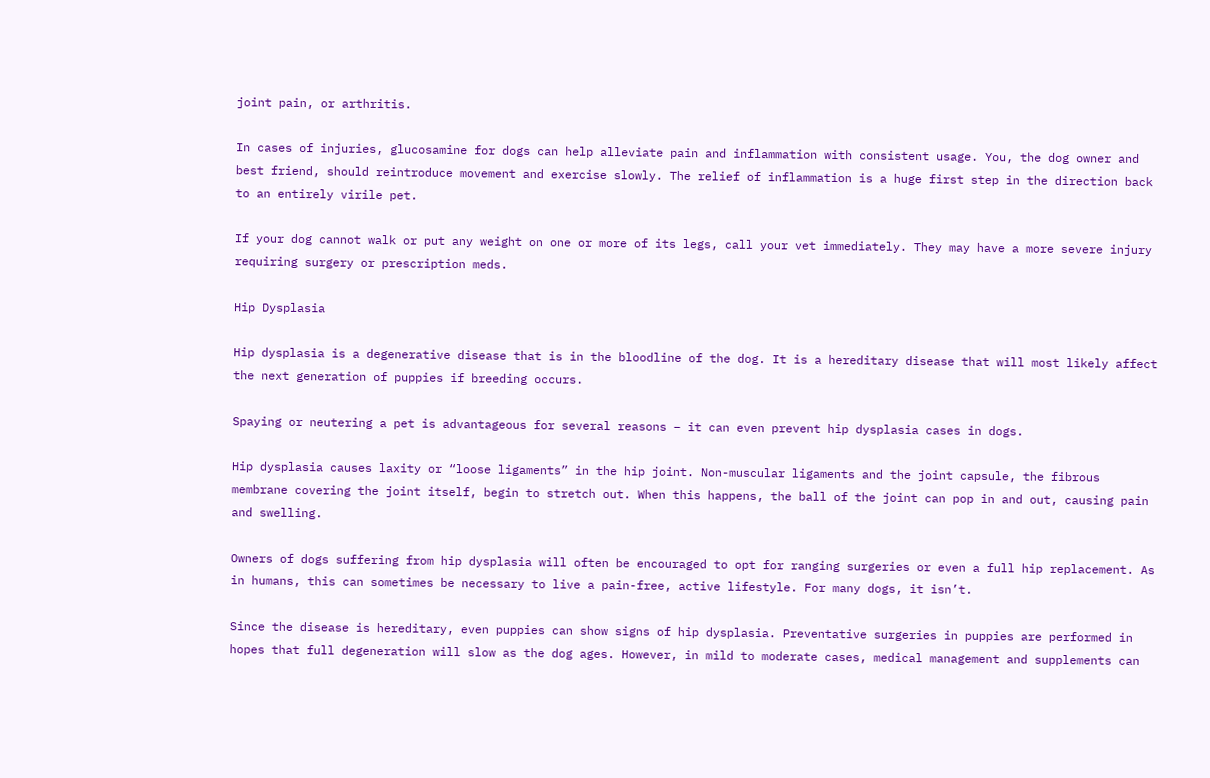joint pain, or arthritis.

In cases of injuries, glucosamine for dogs can help alleviate pain and inflammation with consistent usage. You, the dog owner and best friend, should reintroduce movement and exercise slowly. The relief of inflammation is a huge first step in the direction back to an entirely virile pet.

If your dog cannot walk or put any weight on one or more of its legs, call your vet immediately. They may have a more severe injury requiring surgery or prescription meds.

Hip Dysplasia

Hip dysplasia is a degenerative disease that is in the bloodline of the dog. It is a hereditary disease that will most likely affect the next generation of puppies if breeding occurs.

Spaying or neutering a pet is advantageous for several reasons – it can even prevent hip dysplasia cases in dogs.

Hip dysplasia causes laxity or “loose ligaments” in the hip joint. Non-muscular ligaments and the joint capsule, the fibrous membrane covering the joint itself, begin to stretch out. When this happens, the ball of the joint can pop in and out, causing pain and swelling.

Owners of dogs suffering from hip dysplasia will often be encouraged to opt for ranging surgeries or even a full hip replacement. As in humans, this can sometimes be necessary to live a pain-free, active lifestyle. For many dogs, it isn’t.

Since the disease is hereditary, even puppies can show signs of hip dysplasia. Preventative surgeries in puppies are performed in hopes that full degeneration will slow as the dog ages. However, in mild to moderate cases, medical management and supplements can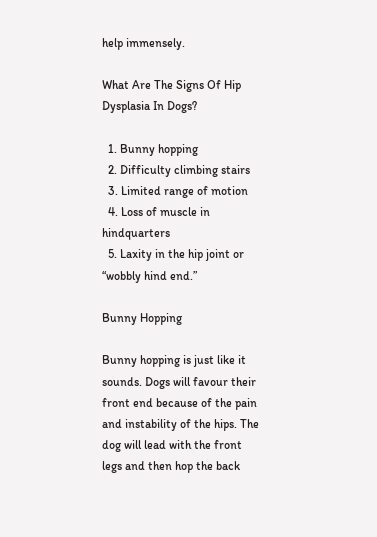help immensely.

What Are The Signs Of Hip Dysplasia In Dogs?

  1. Bunny hopping
  2. Difficulty climbing stairs
  3. Limited range of motion
  4. Loss of muscle in hindquarters
  5. Laxity in the hip joint or “wobbly hind end.”

Bunny Hopping

Bunny hopping is just like it sounds. Dogs will favour their front end because of the pain and instability of the hips. The dog will lead with the front legs and then hop the back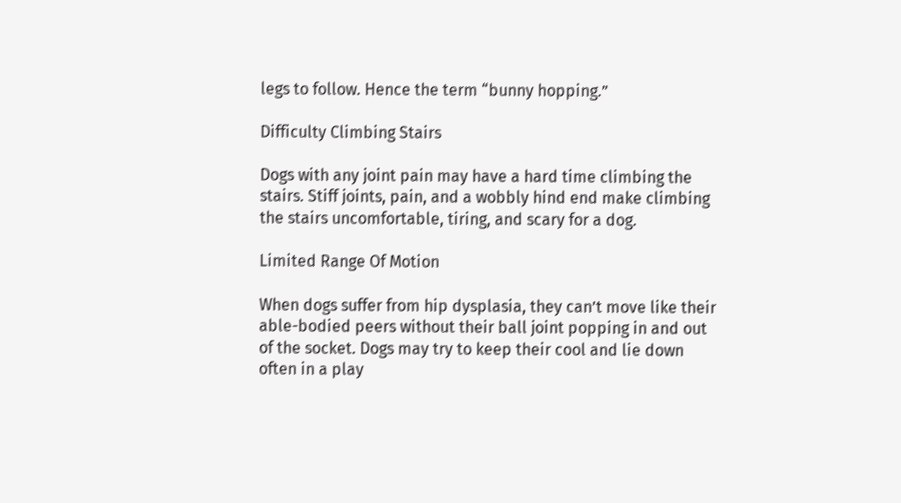legs to follow. Hence the term “bunny hopping.”

Difficulty Climbing Stairs

Dogs with any joint pain may have a hard time climbing the stairs. Stiff joints, pain, and a wobbly hind end make climbing the stairs uncomfortable, tiring, and scary for a dog.

Limited Range Of Motion

When dogs suffer from hip dysplasia, they can’t move like their able-bodied peers without their ball joint popping in and out of the socket. Dogs may try to keep their cool and lie down often in a play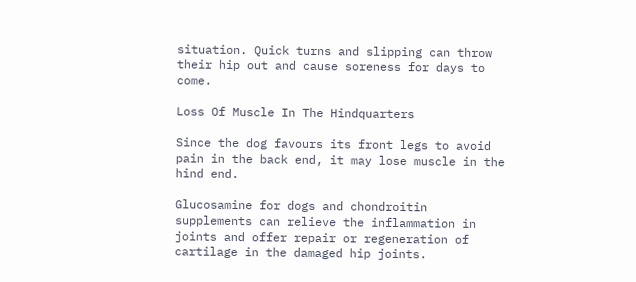situation. Quick turns and slipping can throw their hip out and cause soreness for days to come.

Loss Of Muscle In The Hindquarters

Since the dog favours its front legs to avoid pain in the back end, it may lose muscle in the hind end.

Glucosamine for dogs and chondroitin supplements can relieve the inflammation in joints and offer repair or regeneration of cartilage in the damaged hip joints.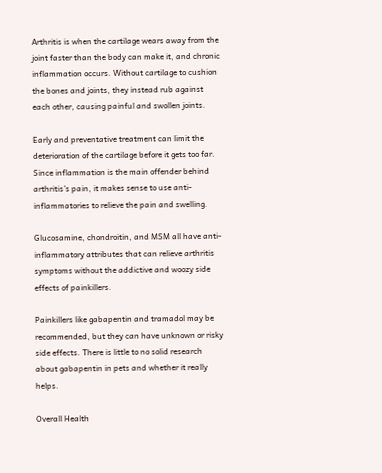Arthritis is when the cartilage wears away from the joint faster than the body can make it, and chronic inflammation occurs. Without cartilage to cushion the bones and joints, they instead rub against each other, causing painful and swollen joints.

Early and preventative treatment can limit the deterioration of the cartilage before it gets too far. Since inflammation is the main offender behind arthritis’s pain, it makes sense to use anti-inflammatories to relieve the pain and swelling.

Glucosamine, chondroitin, and MSM all have anti-inflammatory attributes that can relieve arthritis symptoms without the addictive and woozy side effects of painkillers.

Painkillers like gabapentin and tramadol may be recommended, but they can have unknown or risky side effects. There is little to no solid research about gabapentin in pets and whether it really helps.

Overall Health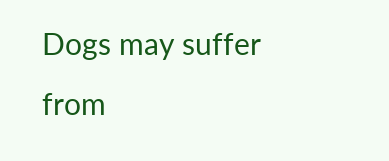Dogs may suffer from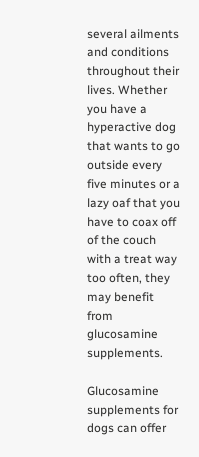several ailments and conditions throughout their lives. Whether you have a hyperactive dog that wants to go outside every five minutes or a lazy oaf that you have to coax off of the couch with a treat way too often, they may benefit from glucosamine supplements.

Glucosamine supplements for dogs can offer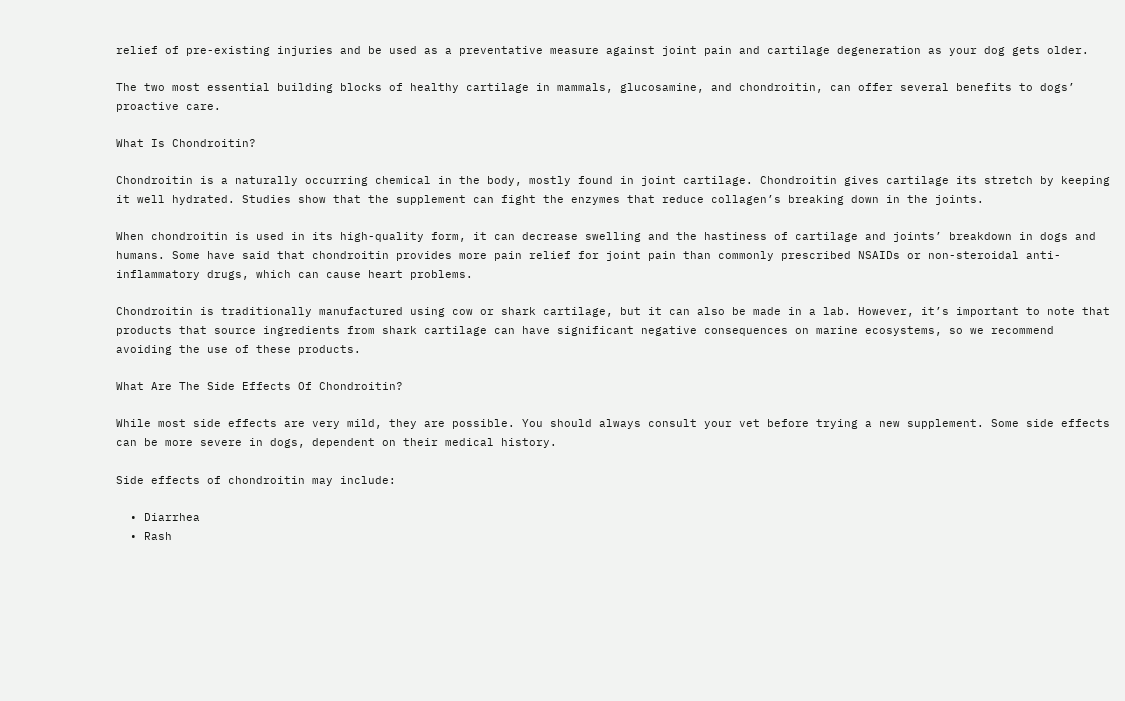relief of pre-existing injuries and be used as a preventative measure against joint pain and cartilage degeneration as your dog gets older.

The two most essential building blocks of healthy cartilage in mammals, glucosamine, and chondroitin, can offer several benefits to dogs’ proactive care.

What Is Chondroitin?

Chondroitin is a naturally occurring chemical in the body, mostly found in joint cartilage. Chondroitin gives cartilage its stretch by keeping it well hydrated. Studies show that the supplement can fight the enzymes that reduce collagen’s breaking down in the joints.

When chondroitin is used in its high-quality form, it can decrease swelling and the hastiness of cartilage and joints’ breakdown in dogs and humans. Some have said that chondroitin provides more pain relief for joint pain than commonly prescribed NSAIDs or non-steroidal anti-inflammatory drugs, which can cause heart problems.

Chondroitin is traditionally manufactured using cow or shark cartilage, but it can also be made in a lab. However, it’s important to note that products that source ingredients from shark cartilage can have significant negative consequences on marine ecosystems, so we recommend avoiding the use of these products.

What Are The Side Effects Of Chondroitin?

While most side effects are very mild, they are possible. You should always consult your vet before trying a new supplement. Some side effects can be more severe in dogs, dependent on their medical history.

Side effects of chondroitin may include:

  • Diarrhea
  • Rash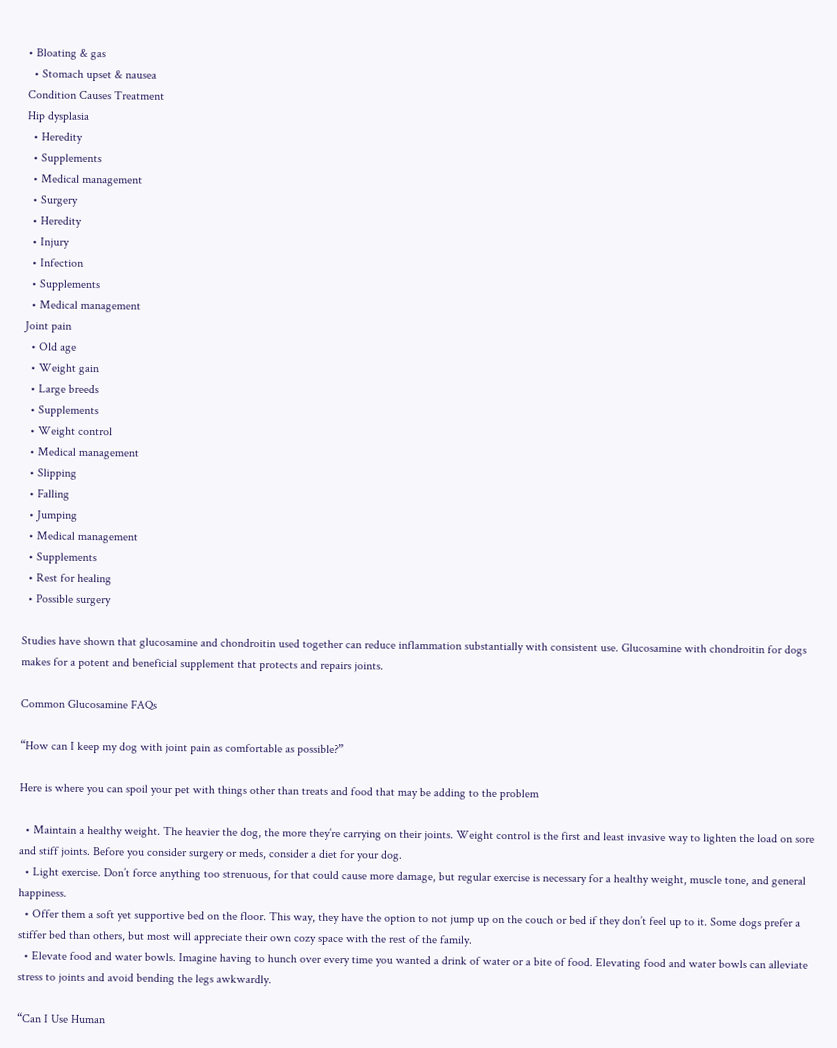• Bloating & gas
  • Stomach upset & nausea
Condition Causes Treatment
Hip dysplasia
  • Heredity
  • Supplements
  • Medical management
  • Surgery
  • Heredity
  • Injury
  • Infection
  • Supplements
  • Medical management
Joint pain
  • Old age
  • Weight gain
  • Large breeds
  • Supplements
  • Weight control
  • Medical management
  • Slipping
  • Falling
  • Jumping
  • Medical management
  • Supplements
  • Rest for healing
  • Possible surgery

Studies have shown that glucosamine and chondroitin used together can reduce inflammation substantially with consistent use. Glucosamine with chondroitin for dogs makes for a potent and beneficial supplement that protects and repairs joints.

Common Glucosamine FAQs

“How can I keep my dog with joint pain as comfortable as possible?”

Here is where you can spoil your pet with things other than treats and food that may be adding to the problem

  • Maintain a healthy weight. The heavier the dog, the more they’re carrying on their joints. Weight control is the first and least invasive way to lighten the load on sore and stiff joints. Before you consider surgery or meds, consider a diet for your dog.
  • Light exercise. Don’t force anything too strenuous, for that could cause more damage, but regular exercise is necessary for a healthy weight, muscle tone, and general happiness.
  • Offer them a soft yet supportive bed on the floor. This way, they have the option to not jump up on the couch or bed if they don’t feel up to it. Some dogs prefer a stiffer bed than others, but most will appreciate their own cozy space with the rest of the family.
  • Elevate food and water bowls. Imagine having to hunch over every time you wanted a drink of water or a bite of food. Elevating food and water bowls can alleviate stress to joints and avoid bending the legs awkwardly.

“Can I Use Human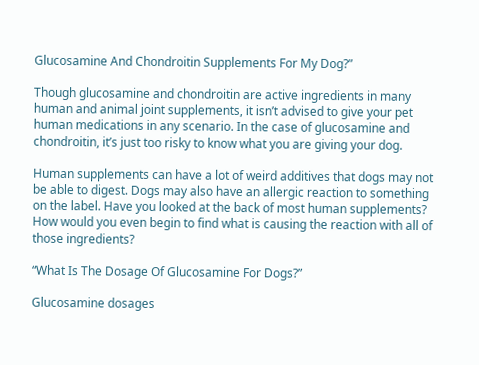Glucosamine And Chondroitin Supplements For My Dog?”

Though glucosamine and chondroitin are active ingredients in many human and animal joint supplements, it isn’t advised to give your pet human medications in any scenario. In the case of glucosamine and chondroitin, it’s just too risky to know what you are giving your dog.

Human supplements can have a lot of weird additives that dogs may not be able to digest. Dogs may also have an allergic reaction to something on the label. Have you looked at the back of most human supplements? How would you even begin to find what is causing the reaction with all of those ingredients?

“What Is The Dosage Of Glucosamine For Dogs?”

Glucosamine dosages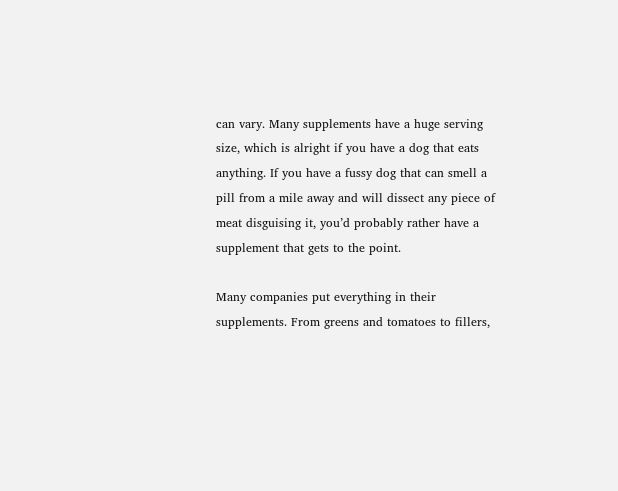can vary. Many supplements have a huge serving size, which is alright if you have a dog that eats anything. If you have a fussy dog that can smell a pill from a mile away and will dissect any piece of meat disguising it, you’d probably rather have a supplement that gets to the point.

Many companies put everything in their supplements. From greens and tomatoes to fillers,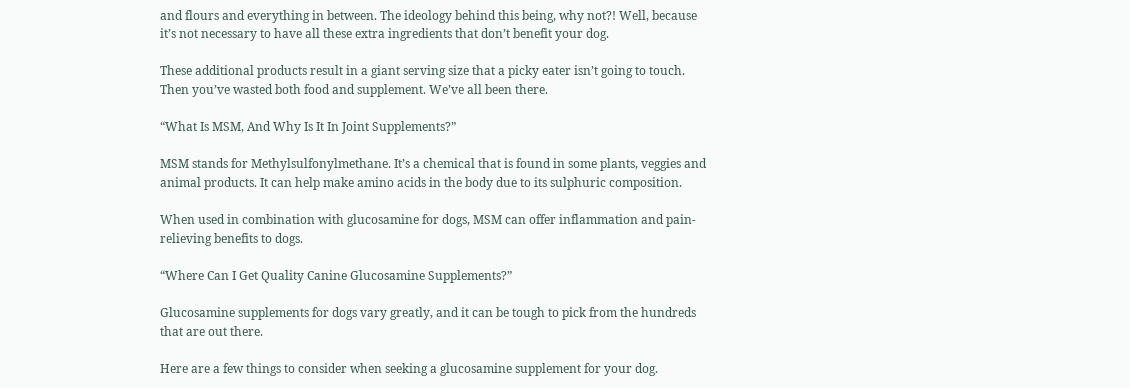and flours and everything in between. The ideology behind this being, why not?! Well, because it’s not necessary to have all these extra ingredients that don’t benefit your dog.

These additional products result in a giant serving size that a picky eater isn’t going to touch. Then you’ve wasted both food and supplement. We’ve all been there.

“What Is MSM, And Why Is It In Joint Supplements?”

MSM stands for Methylsulfonylmethane. It’s a chemical that is found in some plants, veggies and animal products. It can help make amino acids in the body due to its sulphuric composition.

When used in combination with glucosamine for dogs, MSM can offer inflammation and pain-relieving benefits to dogs.

“Where Can I Get Quality Canine Glucosamine Supplements?”

Glucosamine supplements for dogs vary greatly, and it can be tough to pick from the hundreds that are out there.

Here are a few things to consider when seeking a glucosamine supplement for your dog.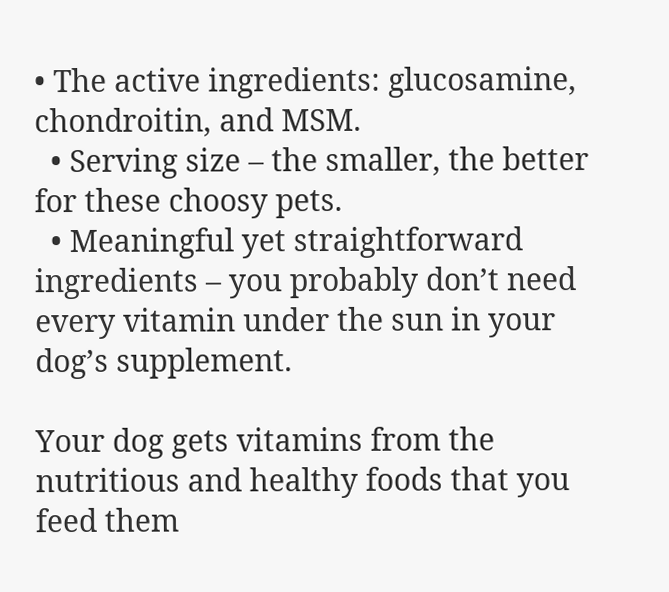• The active ingredients: glucosamine, chondroitin, and MSM.
  • Serving size – the smaller, the better for these choosy pets.
  • Meaningful yet straightforward ingredients – you probably don’t need every vitamin under the sun in your dog’s supplement.

Your dog gets vitamins from the nutritious and healthy foods that you feed them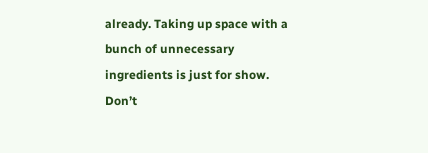already. Taking up space with a bunch of unnecessary ingredients is just for show. Don’t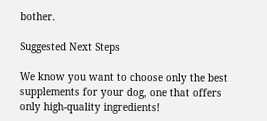bother.

Suggested Next Steps

We know you want to choose only the best supplements for your dog, one that offers only high-quality ingredients!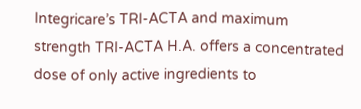Integricare’s TRI-ACTA and maximum strength TRI-ACTA H.A. offers a concentrated dose of only active ingredients to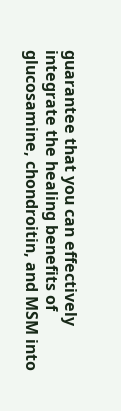guarantee that you can effectively integrate the healing benefits of glucosamine, chondroitin, and MSM into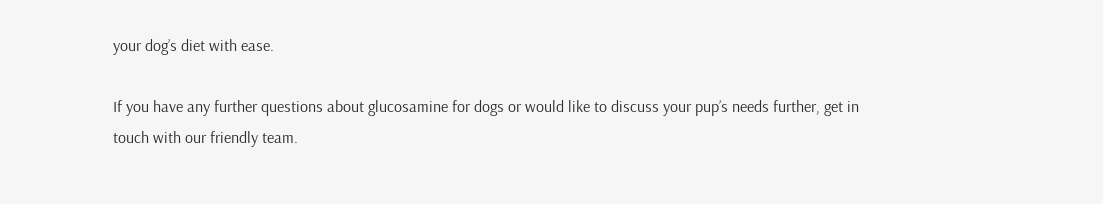your dog’s diet with ease.

If you have any further questions about glucosamine for dogs or would like to discuss your pup’s needs further, get in touch with our friendly team.